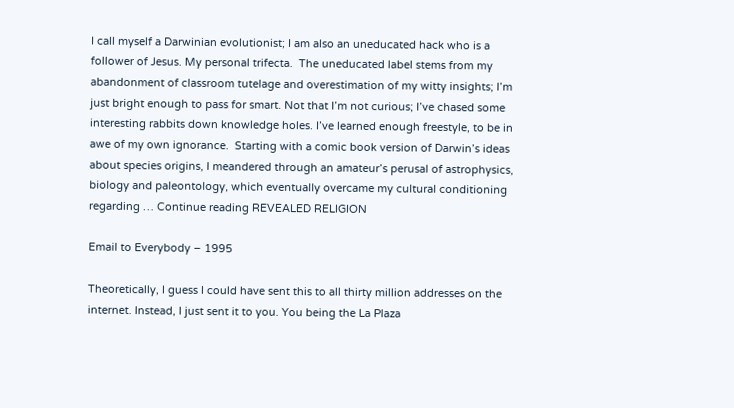I call myself a Darwinian evolutionist; I am also an uneducated hack who is a follower of Jesus. My personal trifecta.  The uneducated label stems from my abandonment of classroom tutelage and overestimation of my witty insights; I’m just bright enough to pass for smart. Not that I’m not curious; I’ve chased some interesting rabbits down knowledge holes. I’ve learned enough freestyle, to be in awe of my own ignorance.  Starting with a comic book version of Darwin’s ideas about species origins, I meandered through an amateur’s perusal of astrophysics, biology and paleontology, which eventually overcame my cultural conditioning regarding … Continue reading REVEALED RELIGION

Email to Everybody – 1995

Theoretically, I guess I could have sent this to all thirty million addresses on the internet. Instead, I just sent it to you. You being the La Plaza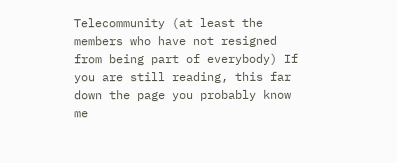Telecommunity (at least the members who have not resigned from being part of everybody) If you are still reading, this far down the page you probably know me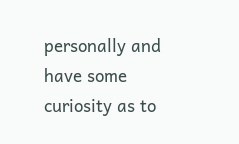personally and have some curiosity as to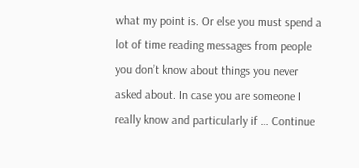what my point is. Or else you must spend a lot of time reading messages from people you don’t know about things you never asked about. In case you are someone I really know and particularly if … Continue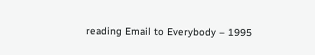reading Email to Everybody – 1995